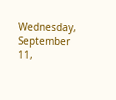Wednesday, September 11,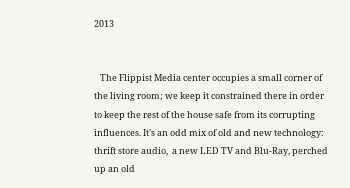2013


   The Flippist Media center occupies a small corner of the living room; we keep it constrained there in order to keep the rest of the house safe from its corrupting influences. It's an odd mix of old and new technology: thrift store audio,  a new LED TV and Blu-Ray, perched up an old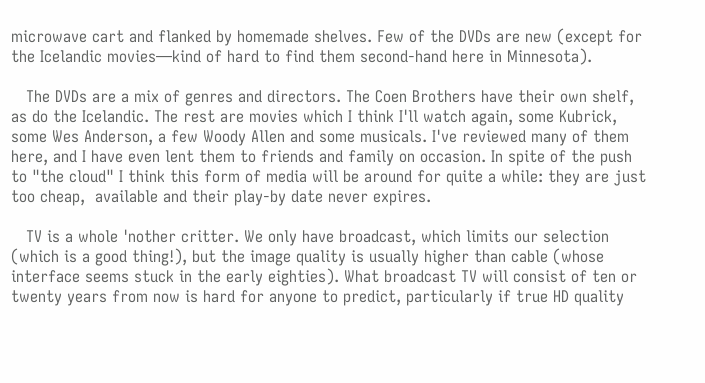microwave cart and flanked by homemade shelves. Few of the DVDs are new (except for the Icelandic movies—kind of hard to find them second-hand here in Minnesota).

   The DVDs are a mix of genres and directors. The Coen Brothers have their own shelf, as do the Icelandic. The rest are movies which I think I'll watch again, some Kubrick, some Wes Anderson, a few Woody Allen and some musicals. I've reviewed many of them here, and I have even lent them to friends and family on occasion. In spite of the push to "the cloud" I think this form of media will be around for quite a while: they are just too cheap,  available and their play-by date never expires.

   TV is a whole 'nother critter. We only have broadcast, which limits our selection (which is a good thing!), but the image quality is usually higher than cable (whose interface seems stuck in the early eighties). What broadcast TV will consist of ten or twenty years from now is hard for anyone to predict, particularly if true HD quality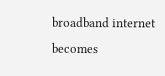broadband internet becomes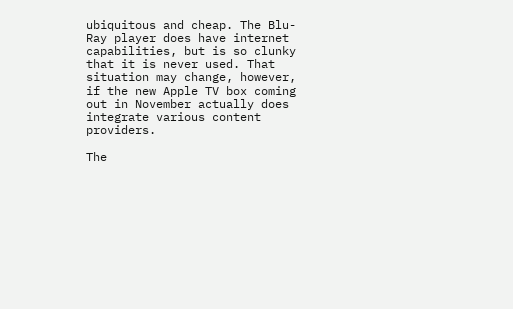ubiquitous and cheap. The Blu-Ray player does have internet capabilities, but is so clunky that it is never used. That situation may change, however, if the new Apple TV box coming out in November actually does integrate various content providers.

The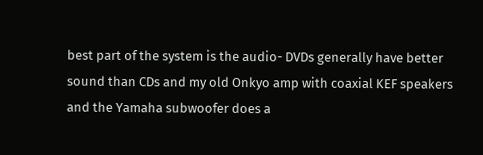best part of the system is the audio- DVDs generally have better sound than CDs and my old Onkyo amp with coaxial KEF speakers and the Yamaha subwoofer does a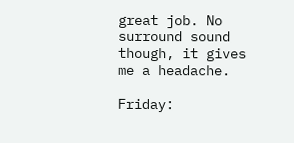great job. No surround sound though, it gives me a headache.

Friday: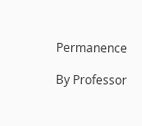Permanence

By Professor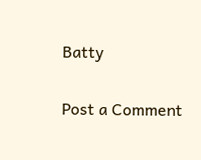Batty


Post a Comment